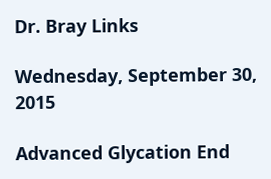Dr. Bray Links

Wednesday, September 30, 2015

Advanced Glycation End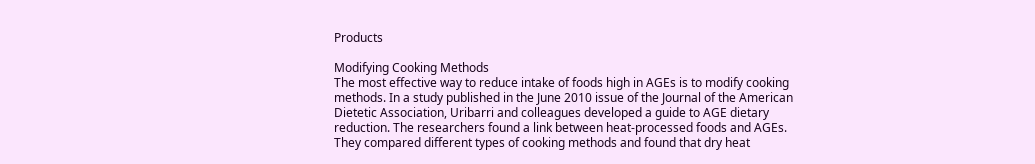Products

Modifying Cooking Methods
The most effective way to reduce intake of foods high in AGEs is to modify cooking methods. In a study published in the June 2010 issue of the Journal of the American Dietetic Association, Uribarri and colleagues developed a guide to AGE dietary reduction. The researchers found a link between heat-processed foods and AGEs. They compared different types of cooking methods and found that dry heat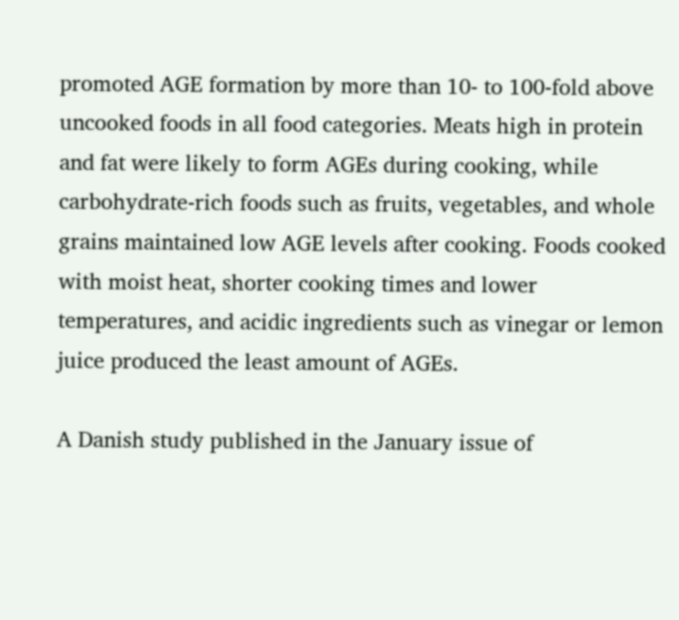promoted AGE formation by more than 10- to 100-fold above uncooked foods in all food categories. Meats high in protein and fat were likely to form AGEs during cooking, while carbohydrate-rich foods such as fruits, vegetables, and whole grains maintained low AGE levels after cooking. Foods cooked with moist heat, shorter cooking times and lower temperatures, and acidic ingredients such as vinegar or lemon juice produced the least amount of AGEs.

A Danish study published in the January issue of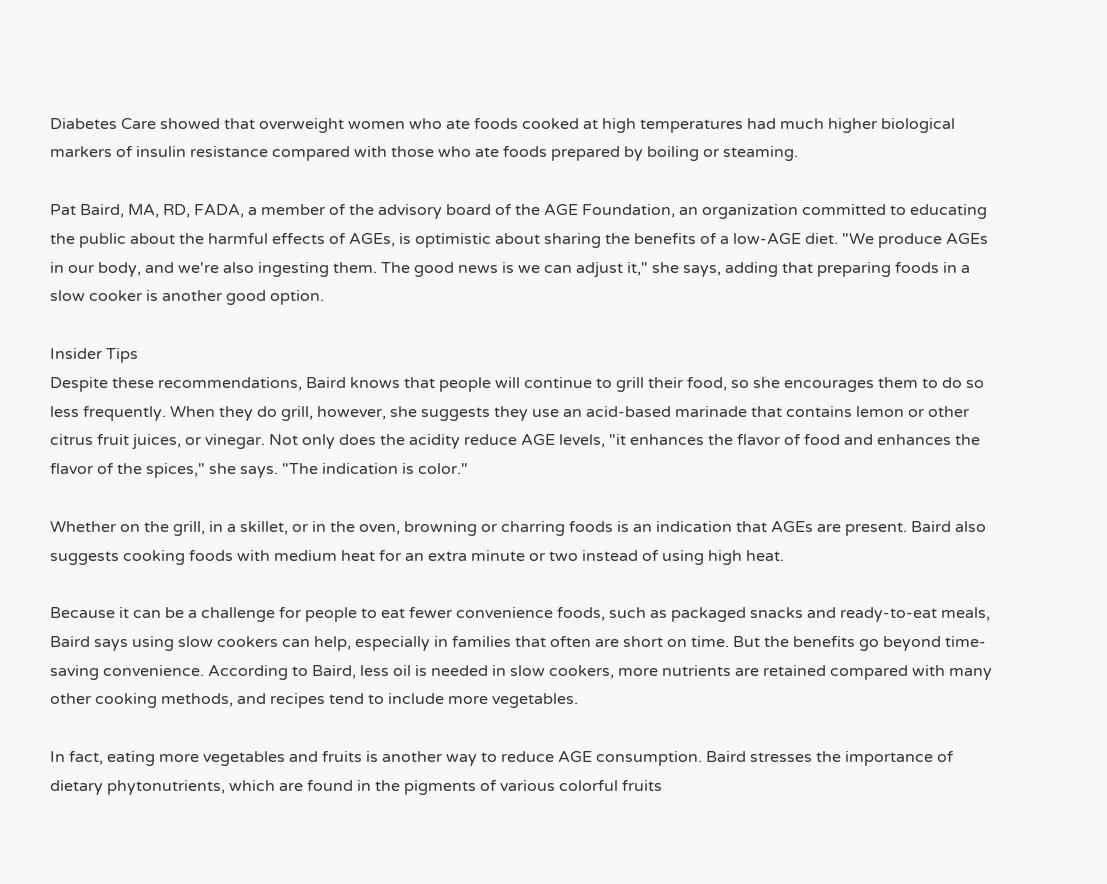Diabetes Care showed that overweight women who ate foods cooked at high temperatures had much higher biological markers of insulin resistance compared with those who ate foods prepared by boiling or steaming.

Pat Baird, MA, RD, FADA, a member of the advisory board of the AGE Foundation, an organization committed to educating the public about the harmful effects of AGEs, is optimistic about sharing the benefits of a low-AGE diet. "We produce AGEs in our body, and we're also ingesting them. The good news is we can adjust it," she says, adding that preparing foods in a slow cooker is another good option.

Insider Tips
Despite these recommendations, Baird knows that people will continue to grill their food, so she encourages them to do so less frequently. When they do grill, however, she suggests they use an acid-based marinade that contains lemon or other citrus fruit juices, or vinegar. Not only does the acidity reduce AGE levels, "it enhances the flavor of food and enhances the flavor of the spices," she says. "The indication is color."

Whether on the grill, in a skillet, or in the oven, browning or charring foods is an indication that AGEs are present. Baird also suggests cooking foods with medium heat for an extra minute or two instead of using high heat.

Because it can be a challenge for people to eat fewer convenience foods, such as packaged snacks and ready-to-eat meals, Baird says using slow cookers can help, especially in families that often are short on time. But the benefits go beyond time-saving convenience. According to Baird, less oil is needed in slow cookers, more nutrients are retained compared with many other cooking methods, and recipes tend to include more vegetables.

In fact, eating more vegetables and fruits is another way to reduce AGE consumption. Baird stresses the importance of dietary phytonutrients, which are found in the pigments of various colorful fruits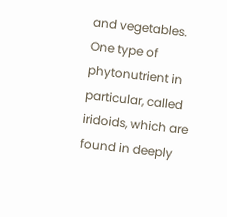and vegetables. One type of phytonutrient in particular, called iridoids, which are found in deeply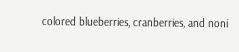colored blueberries, cranberries, and noni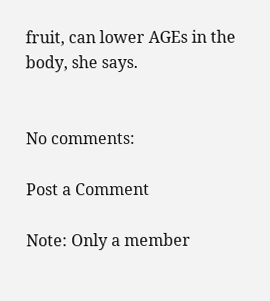fruit, can lower AGEs in the body, she says.


No comments:

Post a Comment

Note: Only a member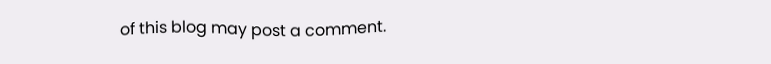of this blog may post a comment.